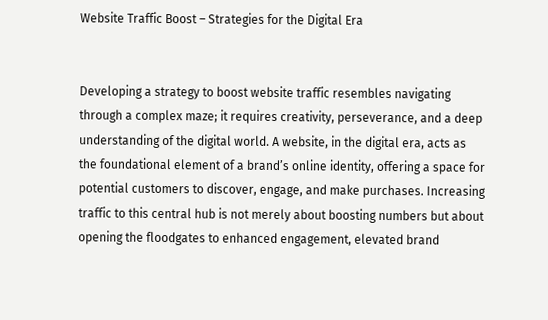Website Traffic Boost – Strategies for the Digital Era


Developing a strategy to boost website traffic resembles navigating through a complex maze; it requires creativity, perseverance, and a deep understanding of the digital world. A website, in the digital era, acts as the foundational element of a brand’s online identity, offering a space for potential customers to discover, engage, and make purchases. Increasing traffic to this central hub is not merely about boosting numbers but about opening the floodgates to enhanced engagement, elevated brand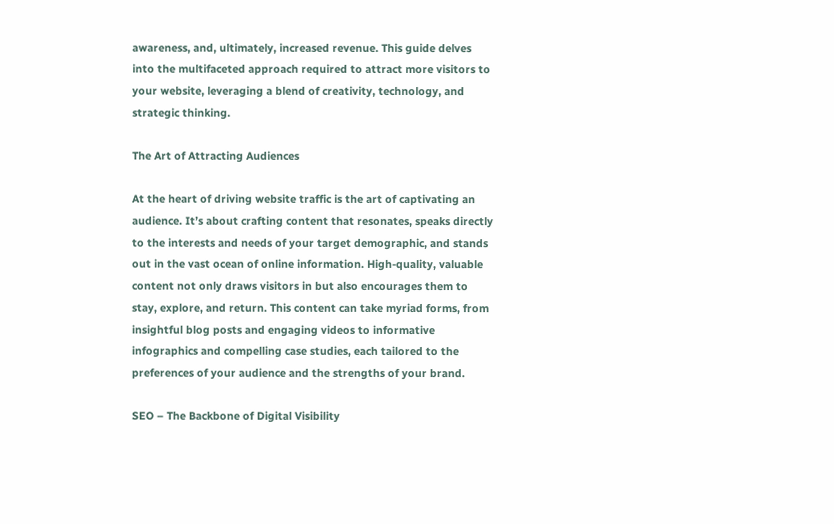awareness, and, ultimately, increased revenue. This guide delves into the multifaceted approach required to attract more visitors to your website, leveraging a blend of creativity, technology, and strategic thinking.

The Art of Attracting Audiences

At the heart of driving website traffic is the art of captivating an audience. It’s about crafting content that resonates, speaks directly to the interests and needs of your target demographic, and stands out in the vast ocean of online information. High-quality, valuable content not only draws visitors in but also encourages them to stay, explore, and return. This content can take myriad forms, from insightful blog posts and engaging videos to informative infographics and compelling case studies, each tailored to the preferences of your audience and the strengths of your brand.

SEO – The Backbone of Digital Visibility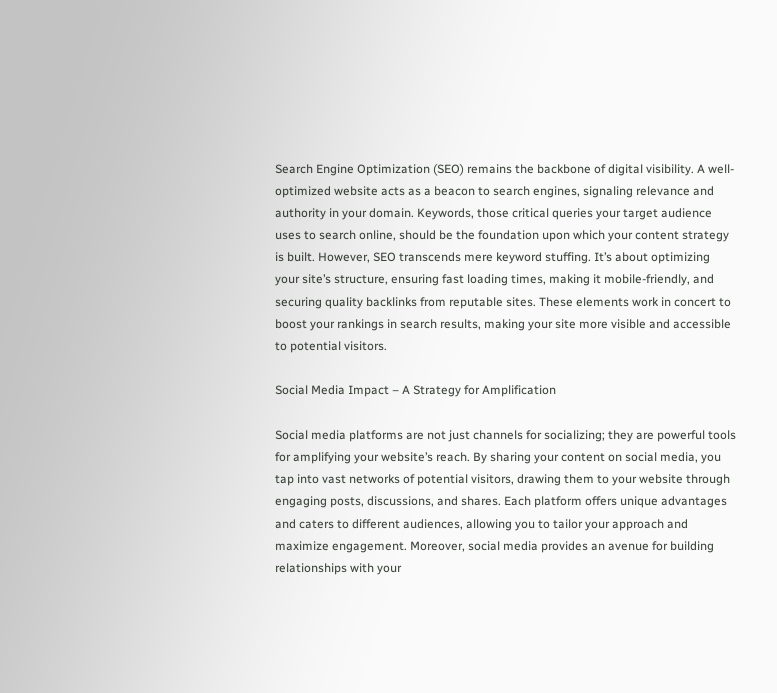Search Engine Optimization (SEO) remains the backbone of digital visibility. A well-optimized website acts as a beacon to search engines, signaling relevance and authority in your domain. Keywords, those critical queries your target audience uses to search online, should be the foundation upon which your content strategy is built. However, SEO transcends mere keyword stuffing. It’s about optimizing your site’s structure, ensuring fast loading times, making it mobile-friendly, and securing quality backlinks from reputable sites. These elements work in concert to boost your rankings in search results, making your site more visible and accessible to potential visitors.

Social Media Impact – A Strategy for Amplification

Social media platforms are not just channels for socializing; they are powerful tools for amplifying your website’s reach. By sharing your content on social media, you tap into vast networks of potential visitors, drawing them to your website through engaging posts, discussions, and shares. Each platform offers unique advantages and caters to different audiences, allowing you to tailor your approach and maximize engagement. Moreover, social media provides an avenue for building relationships with your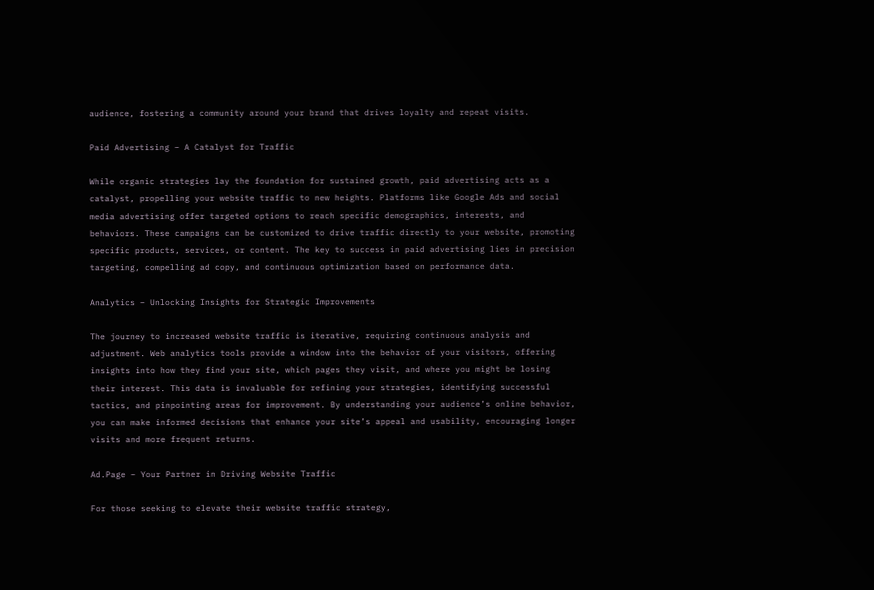audience, fostering a community around your brand that drives loyalty and repeat visits.

Paid Advertising – A Catalyst for Traffic

While organic strategies lay the foundation for sustained growth, paid advertising acts as a catalyst, propelling your website traffic to new heights. Platforms like Google Ads and social media advertising offer targeted options to reach specific demographics, interests, and behaviors. These campaigns can be customized to drive traffic directly to your website, promoting specific products, services, or content. The key to success in paid advertising lies in precision targeting, compelling ad copy, and continuous optimization based on performance data.

Analytics – Unlocking Insights for Strategic Improvements

The journey to increased website traffic is iterative, requiring continuous analysis and adjustment. Web analytics tools provide a window into the behavior of your visitors, offering insights into how they find your site, which pages they visit, and where you might be losing their interest. This data is invaluable for refining your strategies, identifying successful tactics, and pinpointing areas for improvement. By understanding your audience’s online behavior, you can make informed decisions that enhance your site’s appeal and usability, encouraging longer visits and more frequent returns.

Ad.Page – Your Partner in Driving Website Traffic

For those seeking to elevate their website traffic strategy,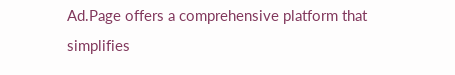Ad.Page offers a comprehensive platform that simplifies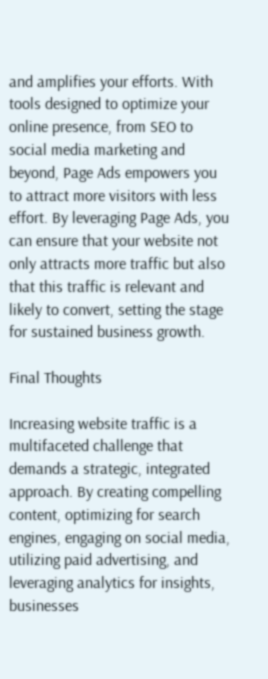and amplifies your efforts. With tools designed to optimize your online presence, from SEO to social media marketing and beyond, Page Ads empowers you to attract more visitors with less effort. By leveraging Page Ads, you can ensure that your website not only attracts more traffic but also that this traffic is relevant and likely to convert, setting the stage for sustained business growth.

Final Thoughts

Increasing website traffic is a multifaceted challenge that demands a strategic, integrated approach. By creating compelling content, optimizing for search engines, engaging on social media, utilizing paid advertising, and leveraging analytics for insights, businesses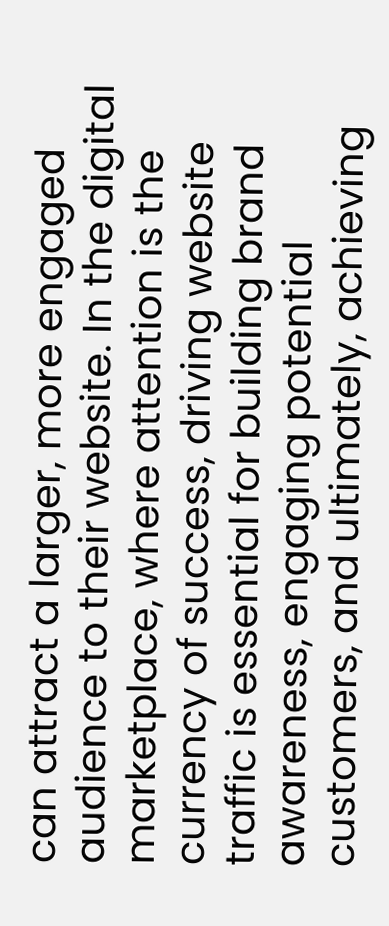can attract a larger, more engaged audience to their website. In the digital marketplace, where attention is the currency of success, driving website traffic is essential for building brand awareness, engaging potential customers, and ultimately, achieving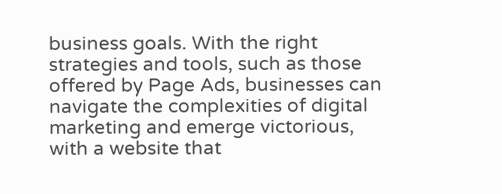business goals. With the right strategies and tools, such as those offered by Page Ads, businesses can navigate the complexities of digital marketing and emerge victorious, with a website that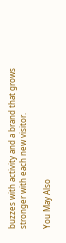buzzes with activity and a brand that grows stronger with each new visitor.

You May Also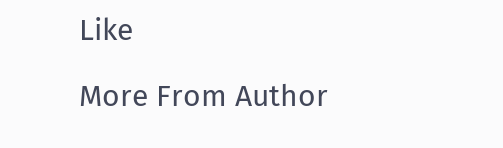Like

More From Author